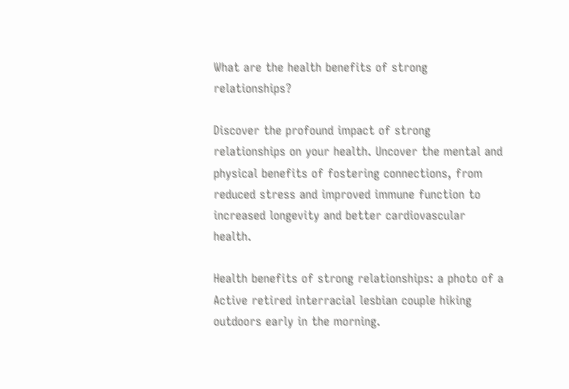What are the health benefits of strong relationships?

Discover the profound impact of strong relationships on your health. Uncover the mental and physical benefits of fostering connections, from reduced stress and improved immune function to increased longevity and better cardiovascular health.

Health benefits of strong relationships: a photo of a Active retired interracial lesbian couple hiking outdoors early in the morning.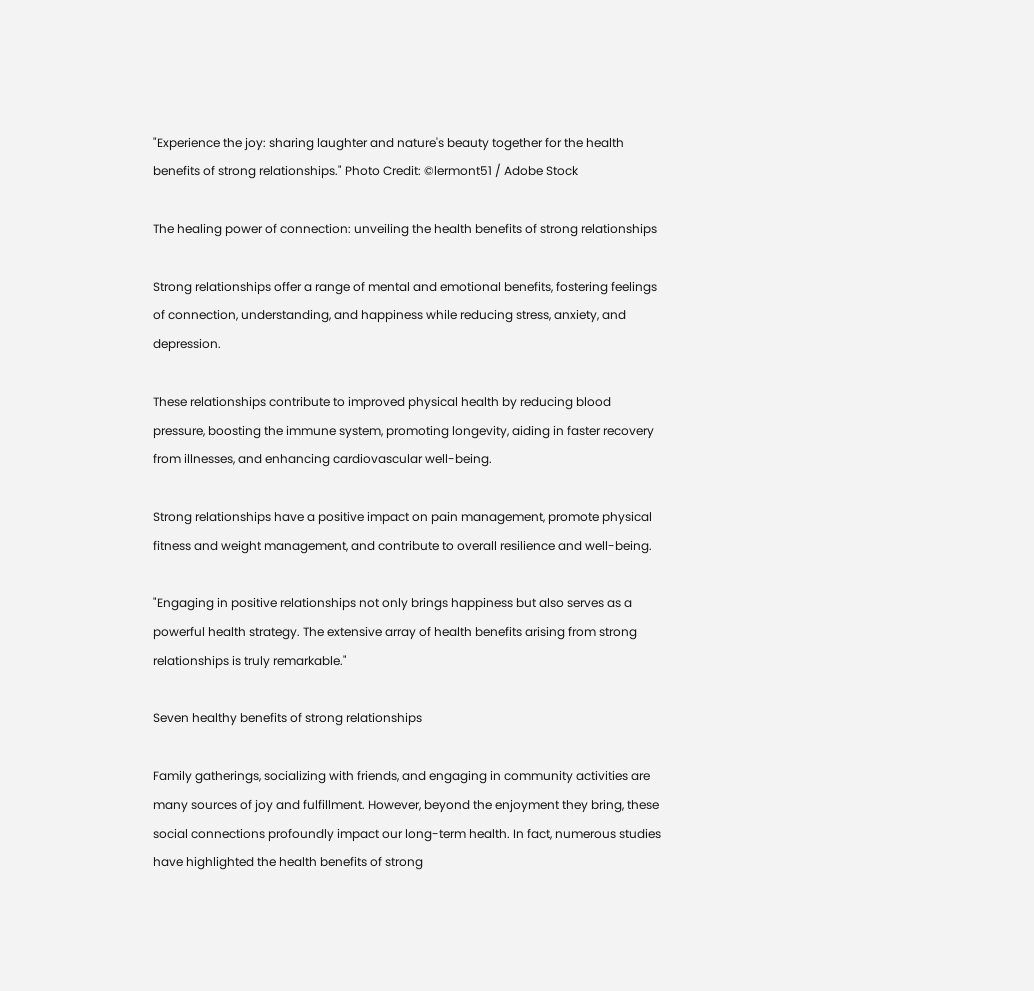"Experience the joy: sharing laughter and nature's beauty together for the health benefits of strong relationships." Photo Credit: ©lermont51 / Adobe Stock

The healing power of connection: unveiling the health benefits of strong relationships

Strong relationships offer a range of mental and emotional benefits, fostering feelings of connection, understanding, and happiness while reducing stress, anxiety, and depression.

These relationships contribute to improved physical health by reducing blood pressure, boosting the immune system, promoting longevity, aiding in faster recovery from illnesses, and enhancing cardiovascular well-being.

Strong relationships have a positive impact on pain management, promote physical fitness and weight management, and contribute to overall resilience and well-being.

"Engaging in positive relationships not only brings happiness but also serves as a powerful health strategy. The extensive array of health benefits arising from strong relationships is truly remarkable."

Seven healthy benefits of strong relationships

Family gatherings, socializing with friends, and engaging in community activities are many sources of joy and fulfillment. However, beyond the enjoyment they bring, these social connections profoundly impact our long-term health. In fact, numerous studies have highlighted the health benefits of strong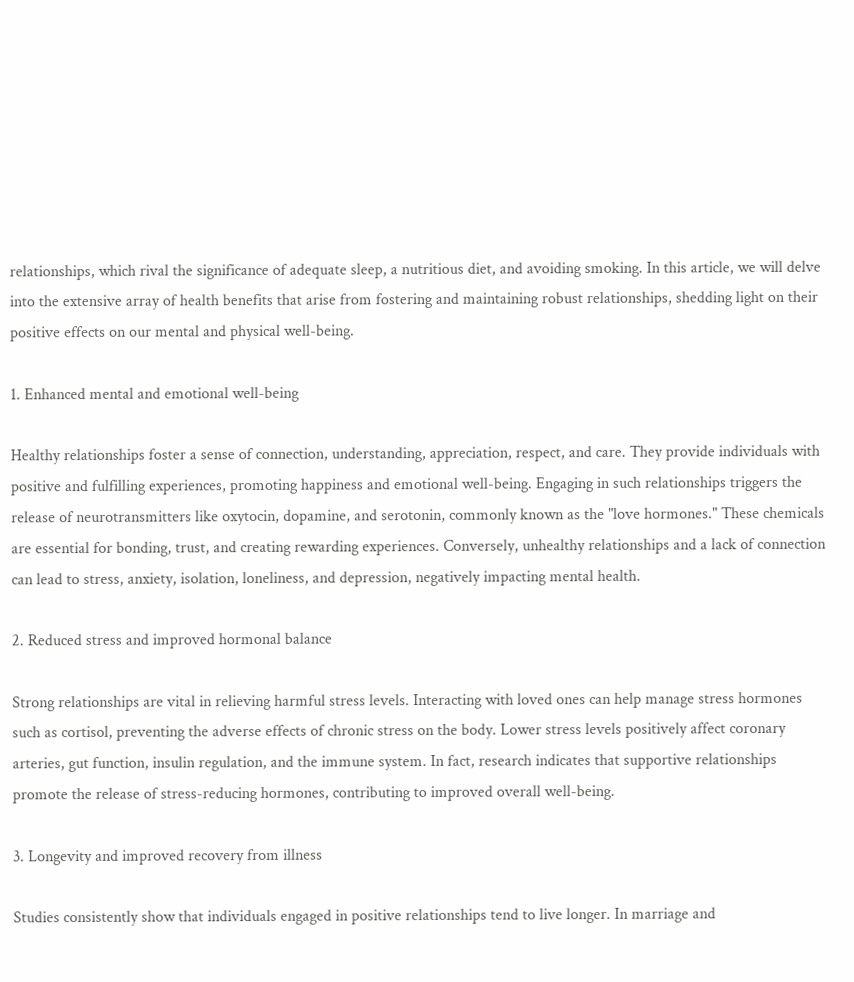relationships, which rival the significance of adequate sleep, a nutritious diet, and avoiding smoking. In this article, we will delve into the extensive array of health benefits that arise from fostering and maintaining robust relationships, shedding light on their positive effects on our mental and physical well-being.

1. Enhanced mental and emotional well-being

Healthy relationships foster a sense of connection, understanding, appreciation, respect, and care. They provide individuals with positive and fulfilling experiences, promoting happiness and emotional well-being. Engaging in such relationships triggers the release of neurotransmitters like oxytocin, dopamine, and serotonin, commonly known as the "love hormones." These chemicals are essential for bonding, trust, and creating rewarding experiences. Conversely, unhealthy relationships and a lack of connection can lead to stress, anxiety, isolation, loneliness, and depression, negatively impacting mental health.

2. Reduced stress and improved hormonal balance

Strong relationships are vital in relieving harmful stress levels. Interacting with loved ones can help manage stress hormones such as cortisol, preventing the adverse effects of chronic stress on the body. Lower stress levels positively affect coronary arteries, gut function, insulin regulation, and the immune system. In fact, research indicates that supportive relationships promote the release of stress-reducing hormones, contributing to improved overall well-being.

3. Longevity and improved recovery from illness

Studies consistently show that individuals engaged in positive relationships tend to live longer. In marriage and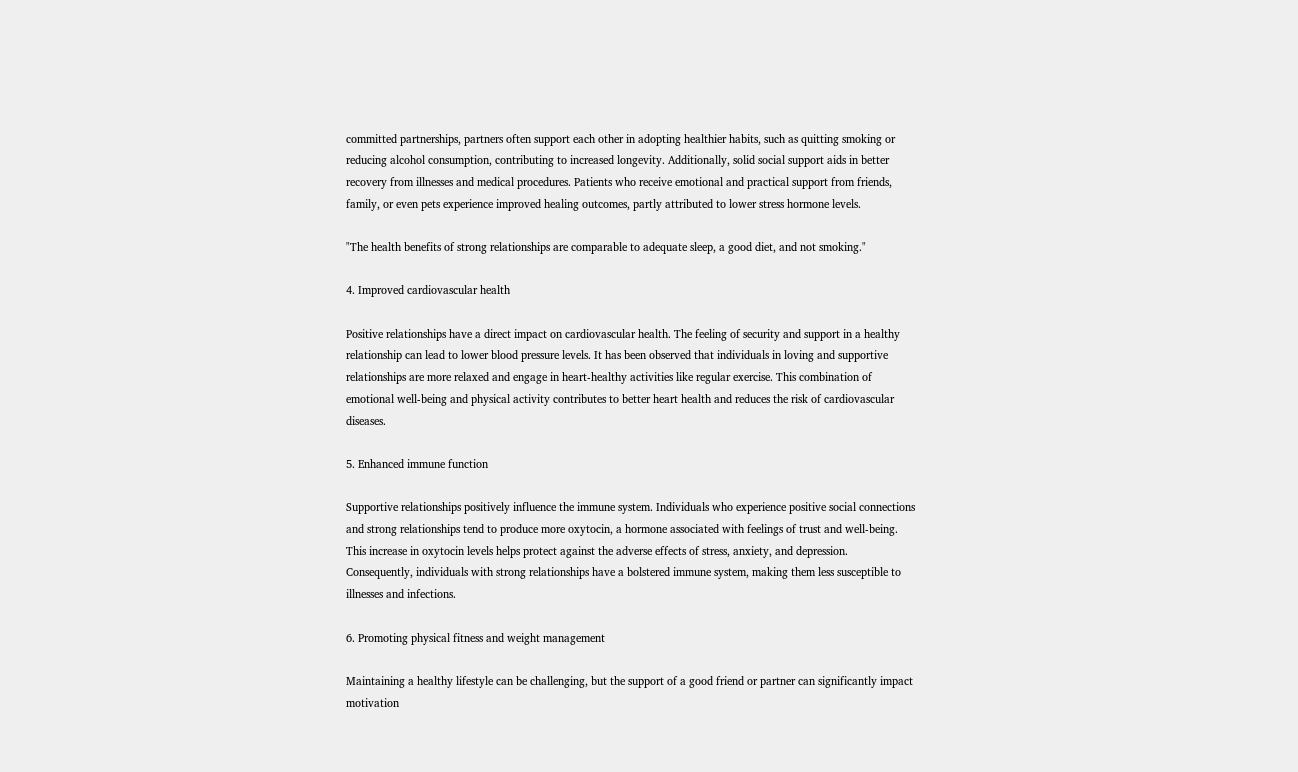committed partnerships, partners often support each other in adopting healthier habits, such as quitting smoking or reducing alcohol consumption, contributing to increased longevity. Additionally, solid social support aids in better recovery from illnesses and medical procedures. Patients who receive emotional and practical support from friends, family, or even pets experience improved healing outcomes, partly attributed to lower stress hormone levels.

"The health benefits of strong relationships are comparable to adequate sleep, a good diet, and not smoking."

4. Improved cardiovascular health

Positive relationships have a direct impact on cardiovascular health. The feeling of security and support in a healthy relationship can lead to lower blood pressure levels. It has been observed that individuals in loving and supportive relationships are more relaxed and engage in heart-healthy activities like regular exercise. This combination of emotional well-being and physical activity contributes to better heart health and reduces the risk of cardiovascular diseases.

5. Enhanced immune function

Supportive relationships positively influence the immune system. Individuals who experience positive social connections and strong relationships tend to produce more oxytocin, a hormone associated with feelings of trust and well-being. This increase in oxytocin levels helps protect against the adverse effects of stress, anxiety, and depression. Consequently, individuals with strong relationships have a bolstered immune system, making them less susceptible to illnesses and infections.

6. Promoting physical fitness and weight management

Maintaining a healthy lifestyle can be challenging, but the support of a good friend or partner can significantly impact motivation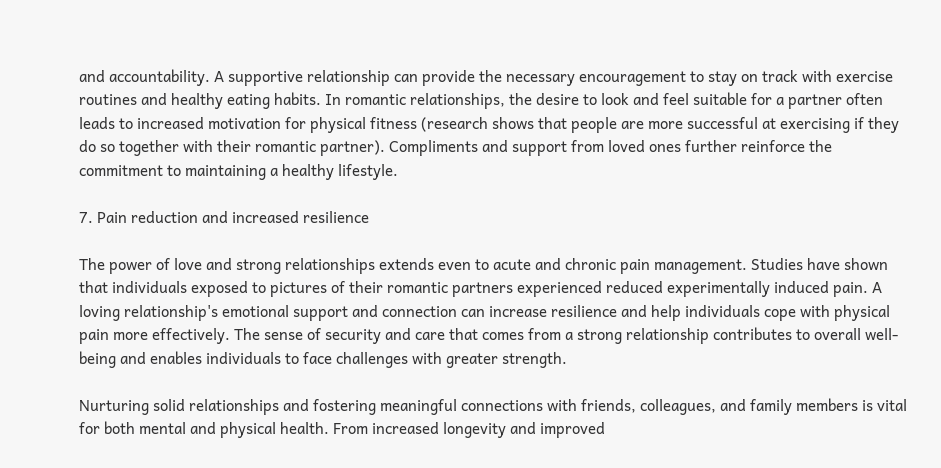and accountability. A supportive relationship can provide the necessary encouragement to stay on track with exercise routines and healthy eating habits. In romantic relationships, the desire to look and feel suitable for a partner often leads to increased motivation for physical fitness (research shows that people are more successful at exercising if they do so together with their romantic partner). Compliments and support from loved ones further reinforce the commitment to maintaining a healthy lifestyle.

7. Pain reduction and increased resilience

The power of love and strong relationships extends even to acute and chronic pain management. Studies have shown that individuals exposed to pictures of their romantic partners experienced reduced experimentally induced pain. A loving relationship's emotional support and connection can increase resilience and help individuals cope with physical pain more effectively. The sense of security and care that comes from a strong relationship contributes to overall well-being and enables individuals to face challenges with greater strength.

Nurturing solid relationships and fostering meaningful connections with friends, colleagues, and family members is vital for both mental and physical health. From increased longevity and improved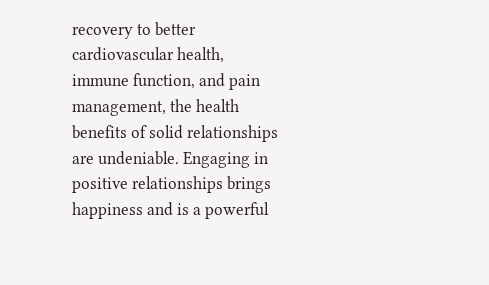recovery to better cardiovascular health, immune function, and pain management, the health benefits of solid relationships are undeniable. Engaging in positive relationships brings happiness and is a powerful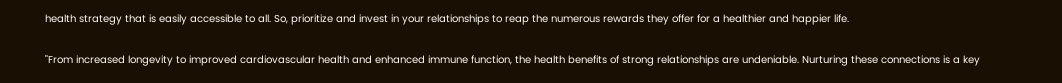health strategy that is easily accessible to all. So, prioritize and invest in your relationships to reap the numerous rewards they offer for a healthier and happier life.

"From increased longevity to improved cardiovascular health and enhanced immune function, the health benefits of strong relationships are undeniable. Nurturing these connections is a key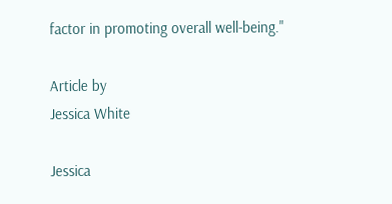factor in promoting overall well-being."

Article by
Jessica White

Jessica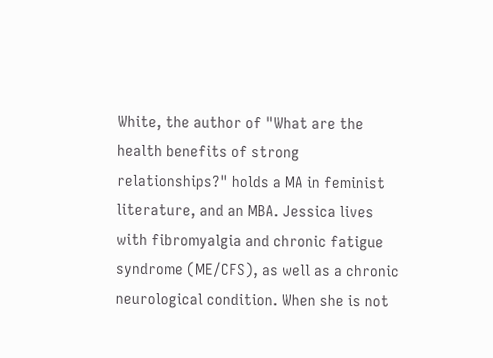White, the author of "What are the health benefits of strong relationships?" holds a MA in feminist literature, and an MBA. Jessica lives with fibromyalgia and chronic fatigue syndrome (ME/CFS), as well as a chronic neurological condition. When she is not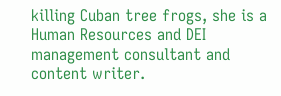killing Cuban tree frogs, she is a Human Resources and DEI management consultant and content writer.